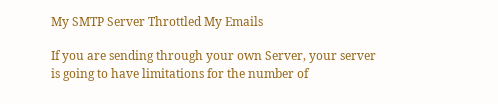My SMTP Server Throttled My Emails

If you are sending through your own Server, your server is going to have limitations for the number of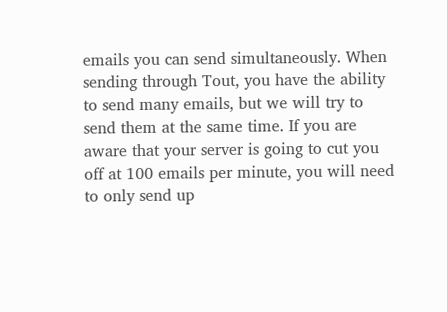emails you can send simultaneously. When sending through Tout, you have the ability to send many emails, but we will try to send them at the same time. If you are aware that your server is going to cut you off at 100 emails per minute, you will need to only send up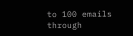to 100 emails through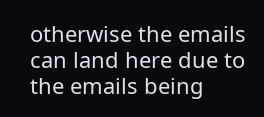otherwise the emails can land here due to the emails being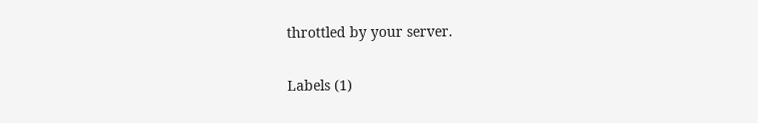throttled by your server.

Labels (1)